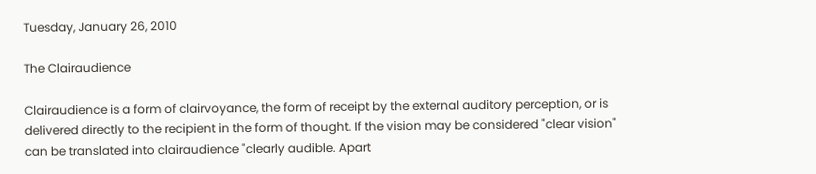Tuesday, January 26, 2010

The Clairaudience

Clairaudience is a form of clairvoyance, the form of receipt by the external auditory perception, or is delivered directly to the recipient in the form of thought. If the vision may be considered "clear vision" can be translated into clairaudience "clearly audible. Apart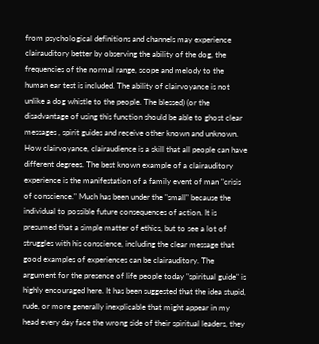from psychological definitions and channels may experience clairauditory better by observing the ability of the dog, the frequencies of the normal range, scope and melody to the human ear test is included. The ability of clairvoyance is not unlike a dog whistle to the people. The blessed) (or the disadvantage of using this function should be able to ghost clear messages , spirit guides and receive other known and unknown.
How clairvoyance, clairaudience is a skill that all people can have different degrees. The best known example of a clairauditory experience is the manifestation of a family event of man "crisis of conscience." Much has been under the "small" because the individual to possible future consequences of action. It is presumed that a simple matter of ethics, but to see a lot of struggles with his conscience, including the clear message that good examples of experiences can be clairauditory. The argument for the presence of life people today "spiritual guide" is highly encouraged here. It has been suggested that the idea stupid, rude, or more generally inexplicable that might appear in my head every day face the wrong side of their spiritual leaders, they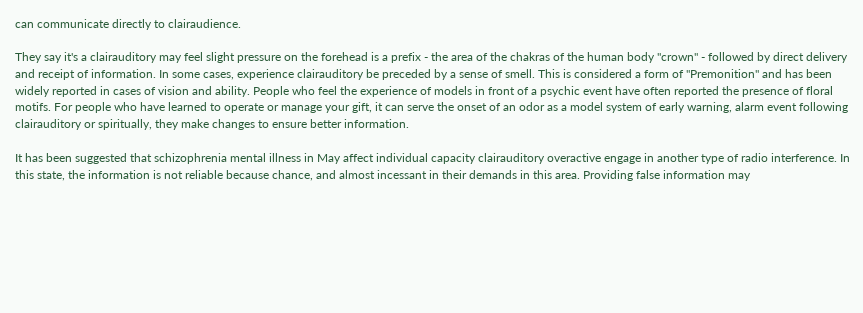can communicate directly to clairaudience.

They say it's a clairauditory may feel slight pressure on the forehead is a prefix - the area of the chakras of the human body "crown" - followed by direct delivery and receipt of information. In some cases, experience clairauditory be preceded by a sense of smell. This is considered a form of "Premonition" and has been widely reported in cases of vision and ability. People who feel the experience of models in front of a psychic event have often reported the presence of floral motifs. For people who have learned to operate or manage your gift, it can serve the onset of an odor as a model system of early warning, alarm event following clairauditory or spiritually, they make changes to ensure better information.

It has been suggested that schizophrenia mental illness in May affect individual capacity clairauditory overactive engage in another type of radio interference. In this state, the information is not reliable because chance, and almost incessant in their demands in this area. Providing false information may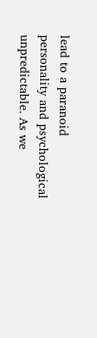lead to a paranoid personality and psychological unpredictable. As we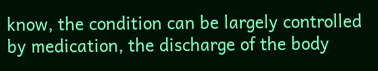know, the condition can be largely controlled by medication, the discharge of the body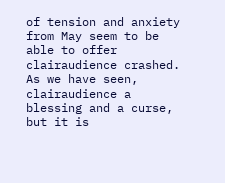of tension and anxiety from May seem to be able to offer clairaudience crashed. As we have seen, clairaudience a blessing and a curse, but it is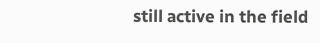still active in the field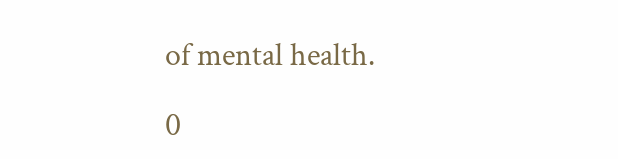of mental health.

0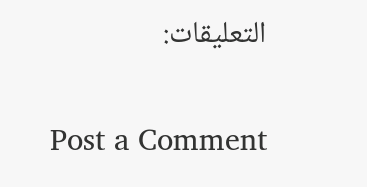التعليقات:

Post a Comment